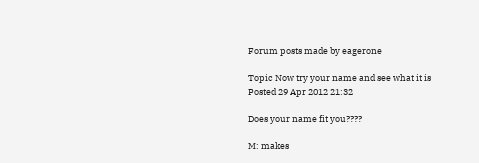Forum posts made by eagerone

Topic Now try your name and see what it is
Posted 29 Apr 2012 21:32

Does your name fit you????

M: makes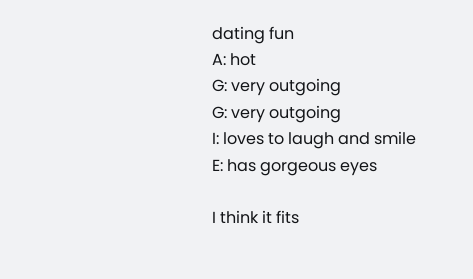dating fun
A: hot
G: very outgoing
G: very outgoing
I: loves to laugh and smile
E: has gorgeous eyes

I think it fits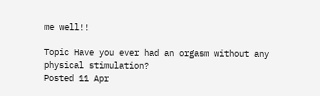me well!!

Topic Have you ever had an orgasm without any physical stimulation?
Posted 11 Apr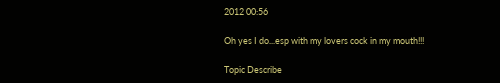2012 00:56

Oh yes I do...esp with my lovers cock in my mouth!!!

Topic Describe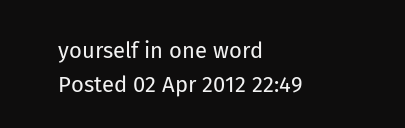yourself in one word
Posted 02 Apr 2012 22:49